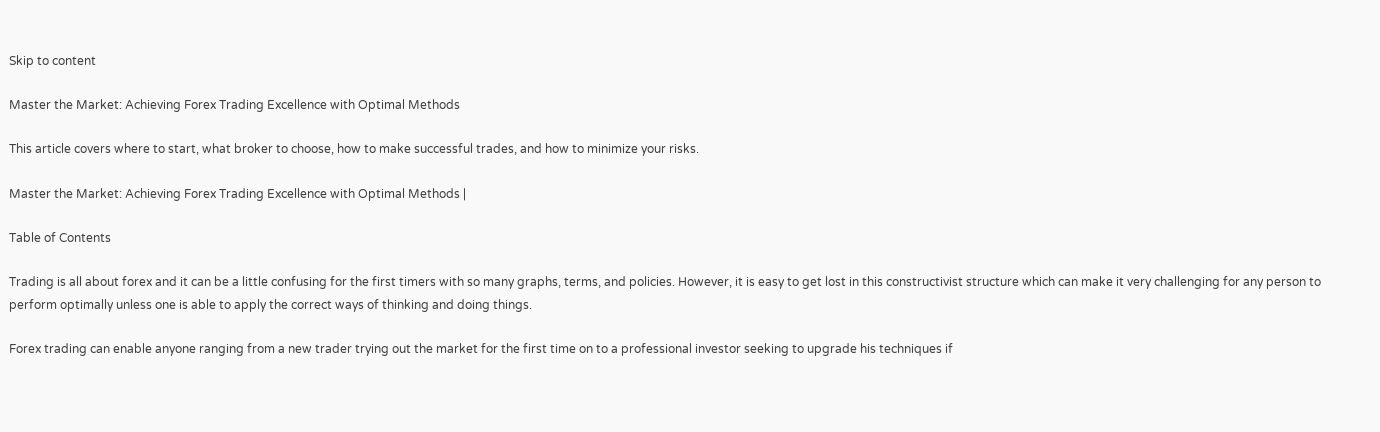Skip to content

Master the Market: Achieving Forex Trading Excellence with Optimal Methods

This article covers where to start, what broker to choose, how to make successful trades, and how to minimize your risks.

Master the Market: Achieving Forex Trading Excellence with Optimal Methods |

Table of Contents

Trading is all about forex and it can be a little confusing for the first timers with so many graphs, terms, and policies. However, it is easy to get lost in this constructivist structure which can make it very challenging for any person to perform optimally unless one is able to apply the correct ways of thinking and doing things.

Forex trading can enable anyone ranging from a new trader trying out the market for the first time on to a professional investor seeking to upgrade his techniques if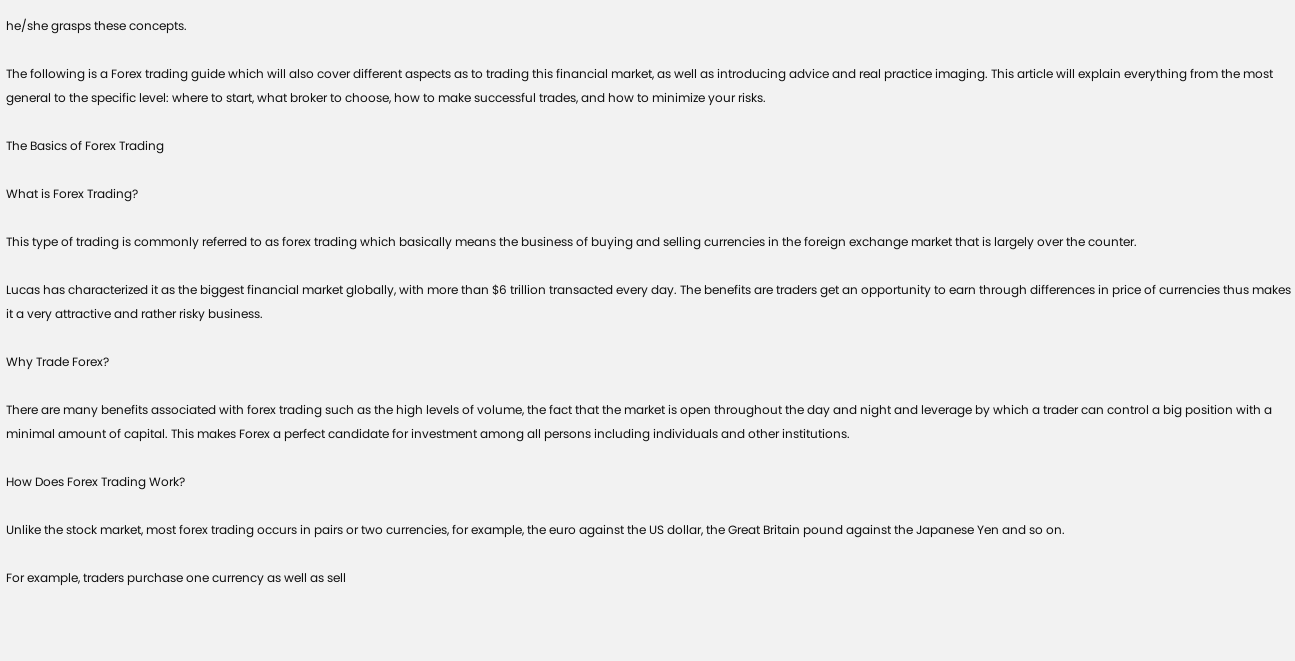he/she grasps these concepts.

The following is a Forex trading guide which will also cover different aspects as to trading this financial market, as well as introducing advice and real practice imaging. This article will explain everything from the most general to the specific level: where to start, what broker to choose, how to make successful trades, and how to minimize your risks.

The Basics of Forex Trading

What is Forex Trading?

This type of trading is commonly referred to as forex trading which basically means the business of buying and selling currencies in the foreign exchange market that is largely over the counter.

Lucas has characterized it as the biggest financial market globally, with more than $6 trillion transacted every day. The benefits are traders get an opportunity to earn through differences in price of currencies thus makes it a very attractive and rather risky business.

Why Trade Forex?

There are many benefits associated with forex trading such as the high levels of volume, the fact that the market is open throughout the day and night and leverage by which a trader can control a big position with a minimal amount of capital. This makes Forex a perfect candidate for investment among all persons including individuals and other institutions.

How Does Forex Trading Work?

Unlike the stock market, most forex trading occurs in pairs or two currencies, for example, the euro against the US dollar, the Great Britain pound against the Japanese Yen and so on.

For example, traders purchase one currency as well as sell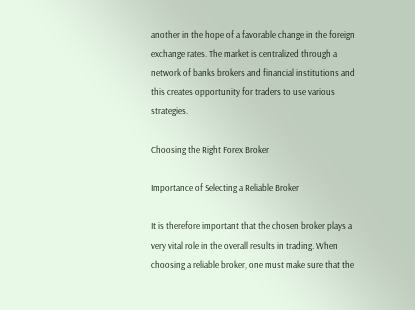another in the hope of a favorable change in the foreign exchange rates. The market is centralized through a network of banks brokers and financial institutions and this creates opportunity for traders to use various strategies.

Choosing the Right Forex Broker

Importance of Selecting a Reliable Broker

It is therefore important that the chosen broker plays a very vital role in the overall results in trading. When choosing a reliable broker, one must make sure that the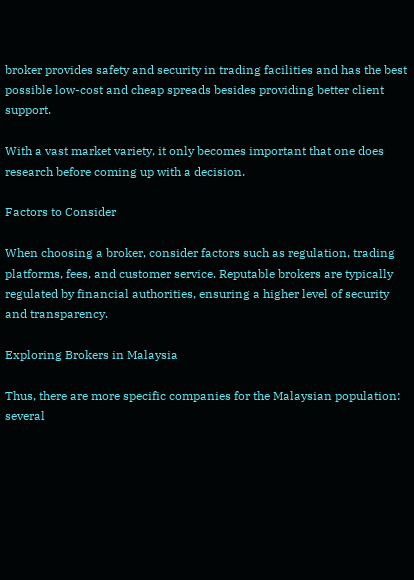broker provides safety and security in trading facilities and has the best possible low-cost and cheap spreads besides providing better client support.

With a vast market variety, it only becomes important that one does research before coming up with a decision.

Factors to Consider

When choosing a broker, consider factors such as regulation, trading platforms, fees, and customer service. Reputable brokers are typically regulated by financial authorities, ensuring a higher level of security and transparency.

Exploring Brokers in Malaysia

Thus, there are more specific companies for the Malaysian population: several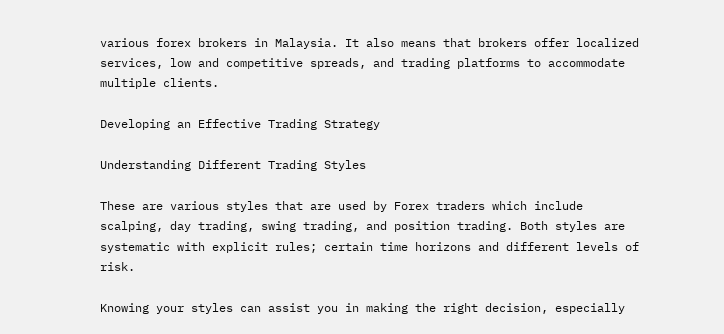various forex brokers in Malaysia. It also means that brokers offer localized services, low and competitive spreads, and trading platforms to accommodate multiple clients.

Developing an Effective Trading Strategy

Understanding Different Trading Styles

These are various styles that are used by Forex traders which include scalping, day trading, swing trading, and position trading. Both styles are systematic with explicit rules; certain time horizons and different levels of risk.

Knowing your styles can assist you in making the right decision, especially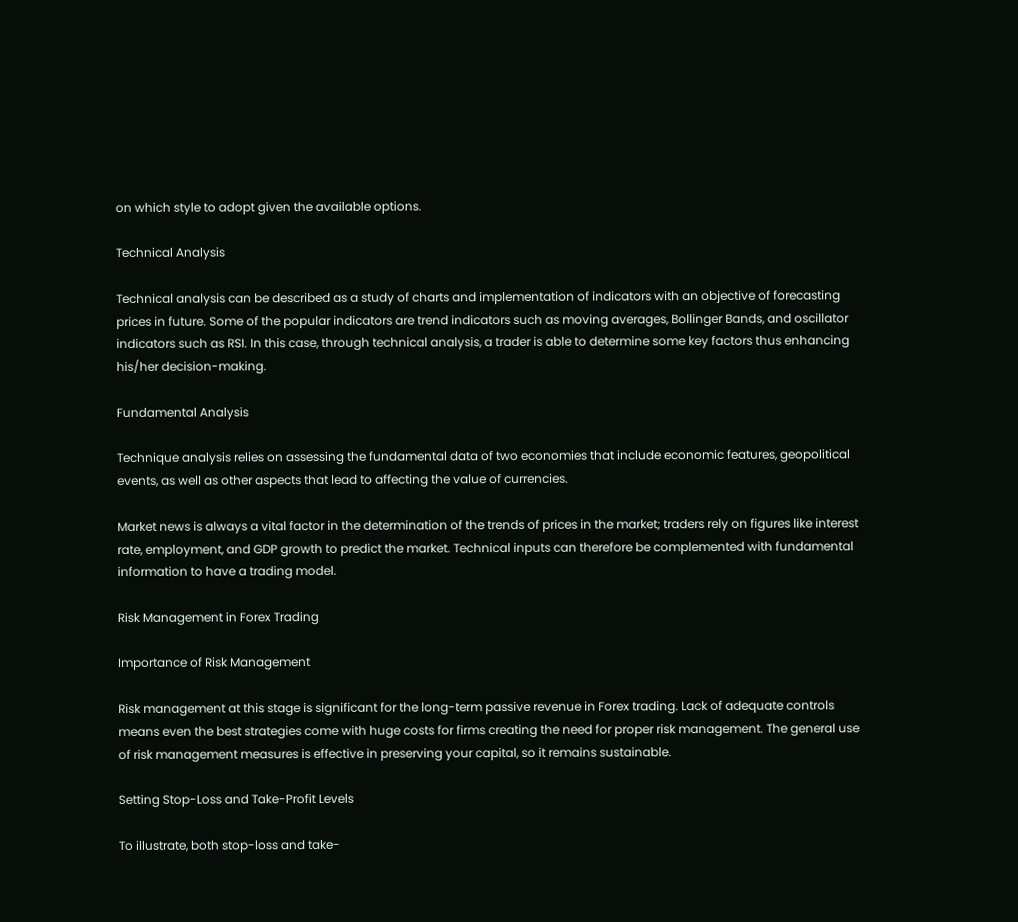on which style to adopt given the available options.

Technical Analysis

Technical analysis can be described as a study of charts and implementation of indicators with an objective of forecasting prices in future. Some of the popular indicators are trend indicators such as moving averages, Bollinger Bands, and oscillator indicators such as RSI. In this case, through technical analysis, a trader is able to determine some key factors thus enhancing his/her decision-making.

Fundamental Analysis

Technique analysis relies on assessing the fundamental data of two economies that include economic features, geopolitical events, as well as other aspects that lead to affecting the value of currencies.

Market news is always a vital factor in the determination of the trends of prices in the market; traders rely on figures like interest rate, employment, and GDP growth to predict the market. Technical inputs can therefore be complemented with fundamental information to have a trading model.

Risk Management in Forex Trading

Importance of Risk Management

Risk management at this stage is significant for the long-term passive revenue in Forex trading. Lack of adequate controls means even the best strategies come with huge costs for firms creating the need for proper risk management. The general use of risk management measures is effective in preserving your capital, so it remains sustainable.

Setting Stop-Loss and Take-Profit Levels

To illustrate, both stop-loss and take-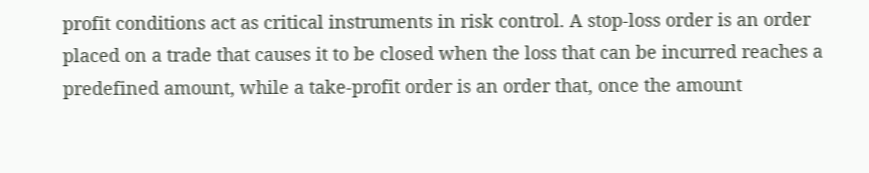profit conditions act as critical instruments in risk control. A stop-loss order is an order placed on a trade that causes it to be closed when the loss that can be incurred reaches a predefined amount, while a take-profit order is an order that, once the amount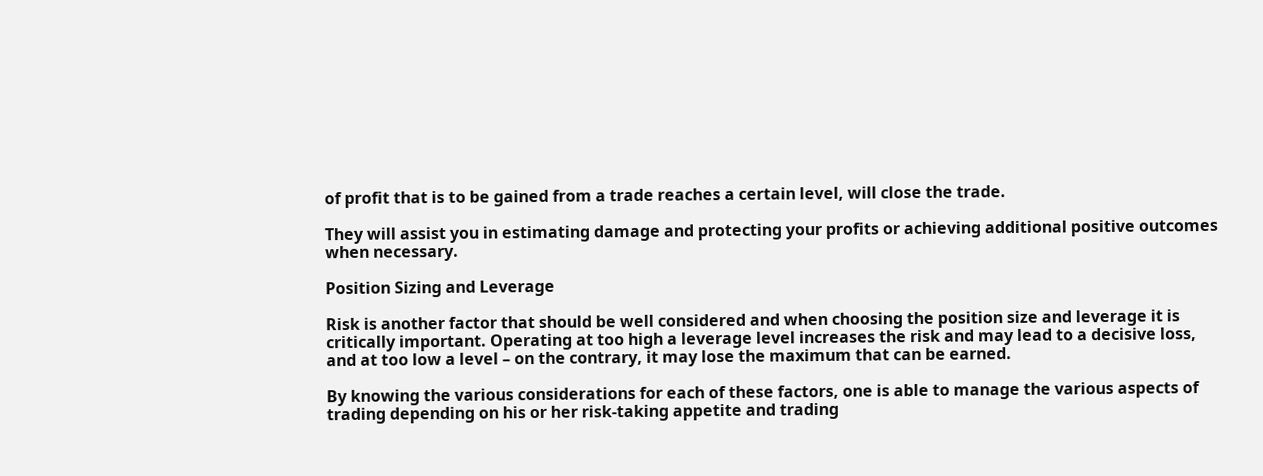of profit that is to be gained from a trade reaches a certain level, will close the trade.

They will assist you in estimating damage and protecting your profits or achieving additional positive outcomes when necessary.

Position Sizing and Leverage

Risk is another factor that should be well considered and when choosing the position size and leverage it is critically important. Operating at too high a leverage level increases the risk and may lead to a decisive loss, and at too low a level – on the contrary, it may lose the maximum that can be earned.

By knowing the various considerations for each of these factors, one is able to manage the various aspects of trading depending on his or her risk-taking appetite and trading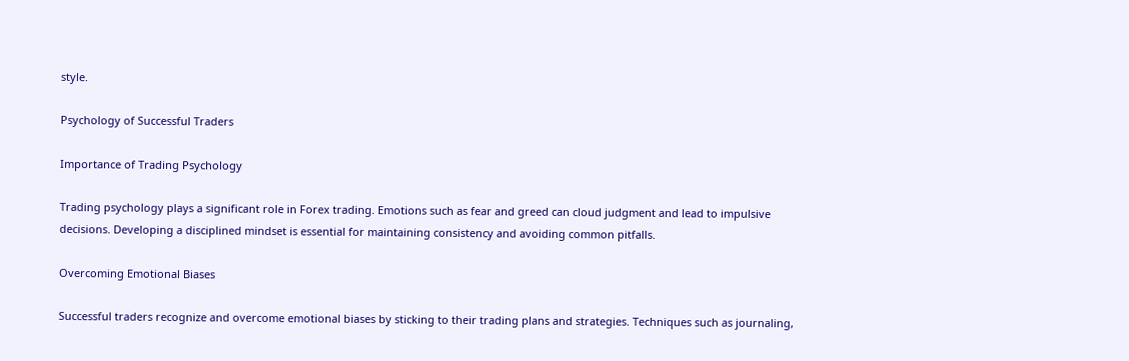style.

Psychology of Successful Traders

Importance of Trading Psychology

Trading psychology plays a significant role in Forex trading. Emotions such as fear and greed can cloud judgment and lead to impulsive decisions. Developing a disciplined mindset is essential for maintaining consistency and avoiding common pitfalls.

Overcoming Emotional Biases

Successful traders recognize and overcome emotional biases by sticking to their trading plans and strategies. Techniques such as journaling,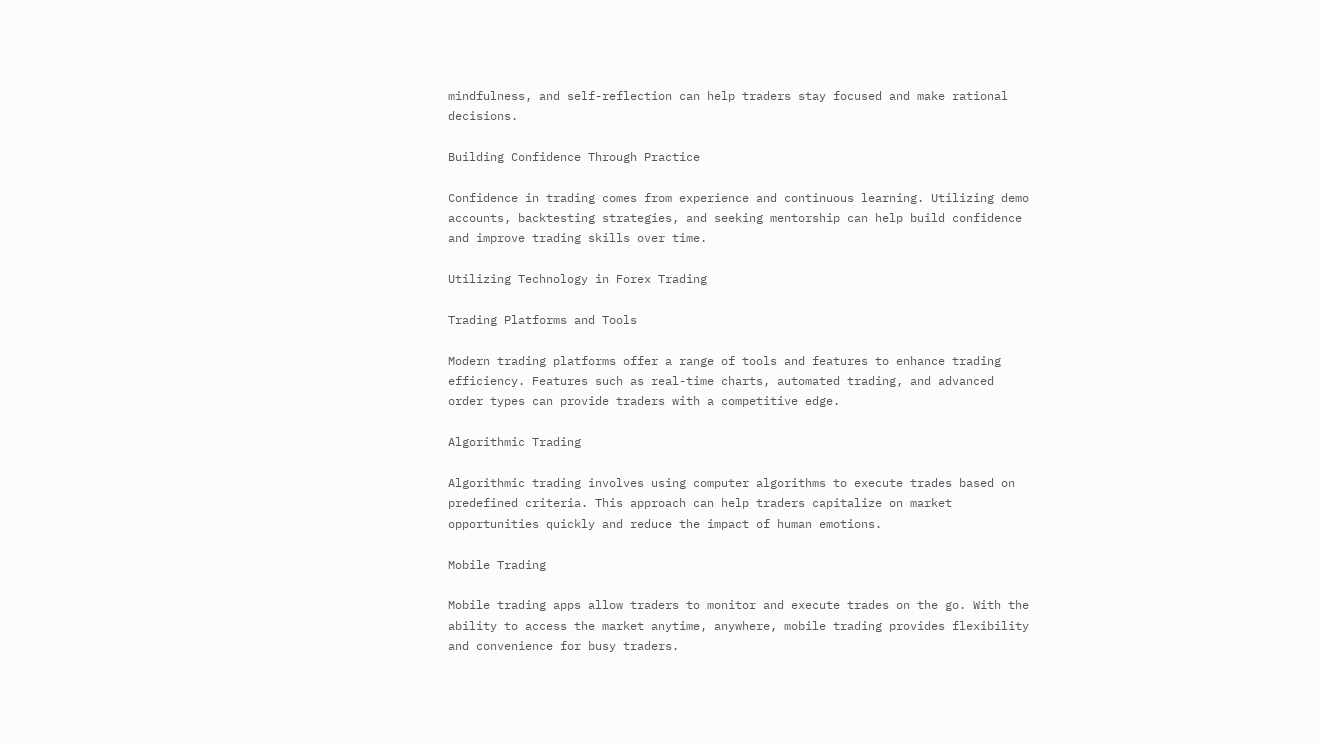mindfulness, and self-reflection can help traders stay focused and make rational decisions.

Building Confidence Through Practice

Confidence in trading comes from experience and continuous learning. Utilizing demo accounts, backtesting strategies, and seeking mentorship can help build confidence and improve trading skills over time.

Utilizing Technology in Forex Trading

Trading Platforms and Tools

Modern trading platforms offer a range of tools and features to enhance trading efficiency. Features such as real-time charts, automated trading, and advanced order types can provide traders with a competitive edge.

Algorithmic Trading

Algorithmic trading involves using computer algorithms to execute trades based on predefined criteria. This approach can help traders capitalize on market opportunities quickly and reduce the impact of human emotions.

Mobile Trading

Mobile trading apps allow traders to monitor and execute trades on the go. With the ability to access the market anytime, anywhere, mobile trading provides flexibility and convenience for busy traders.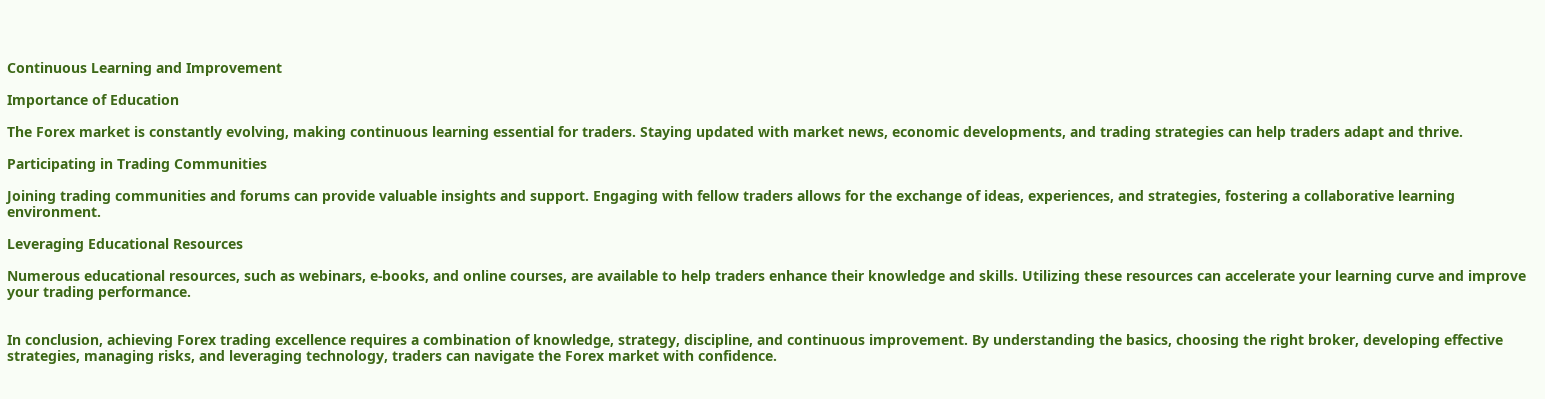Continuous Learning and Improvement

Importance of Education

The Forex market is constantly evolving, making continuous learning essential for traders. Staying updated with market news, economic developments, and trading strategies can help traders adapt and thrive.

Participating in Trading Communities

Joining trading communities and forums can provide valuable insights and support. Engaging with fellow traders allows for the exchange of ideas, experiences, and strategies, fostering a collaborative learning environment.

Leveraging Educational Resources

Numerous educational resources, such as webinars, e-books, and online courses, are available to help traders enhance their knowledge and skills. Utilizing these resources can accelerate your learning curve and improve your trading performance.


In conclusion, achieving Forex trading excellence requires a combination of knowledge, strategy, discipline, and continuous improvement. By understanding the basics, choosing the right broker, developing effective strategies, managing risks, and leveraging technology, traders can navigate the Forex market with confidence.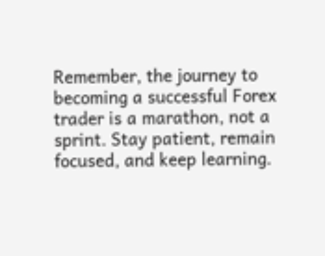Remember, the journey to becoming a successful Forex trader is a marathon, not a sprint. Stay patient, remain focused, and keep learning.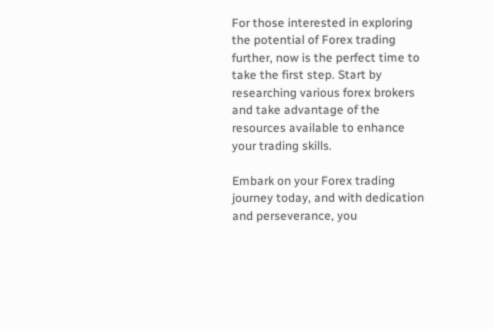For those interested in exploring the potential of Forex trading further, now is the perfect time to take the first step. Start by researching various forex brokers and take advantage of the resources available to enhance your trading skills.

Embark on your Forex trading journey today, and with dedication and perseverance, you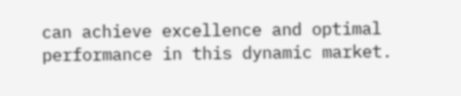can achieve excellence and optimal performance in this dynamic market.